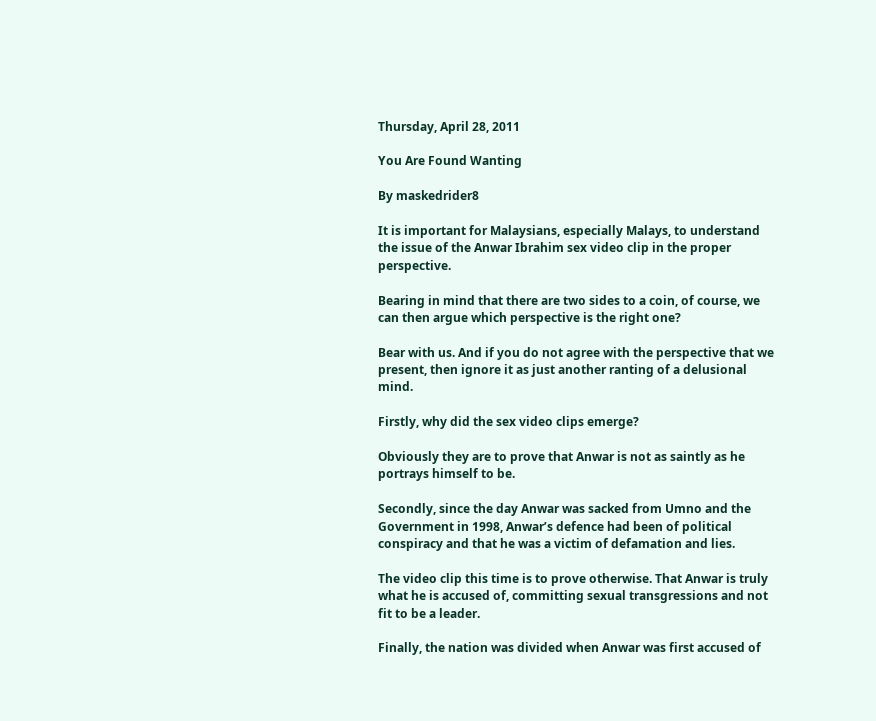Thursday, April 28, 2011

You Are Found Wanting

By maskedrider8

It is important for Malaysians, especially Malays, to understand the issue of the Anwar Ibrahim sex video clip in the proper perspective.

Bearing in mind that there are two sides to a coin, of course, we can then argue which perspective is the right one?

Bear with us. And if you do not agree with the perspective that we present, then ignore it as just another ranting of a delusional mind.

Firstly, why did the sex video clips emerge?

Obviously they are to prove that Anwar is not as saintly as he portrays himself to be.

Secondly, since the day Anwar was sacked from Umno and the Government in 1998, Anwar’s defence had been of political conspiracy and that he was a victim of defamation and lies.

The video clip this time is to prove otherwise. That Anwar is truly what he is accused of, committing sexual transgressions and not fit to be a leader.

Finally, the nation was divided when Anwar was first accused of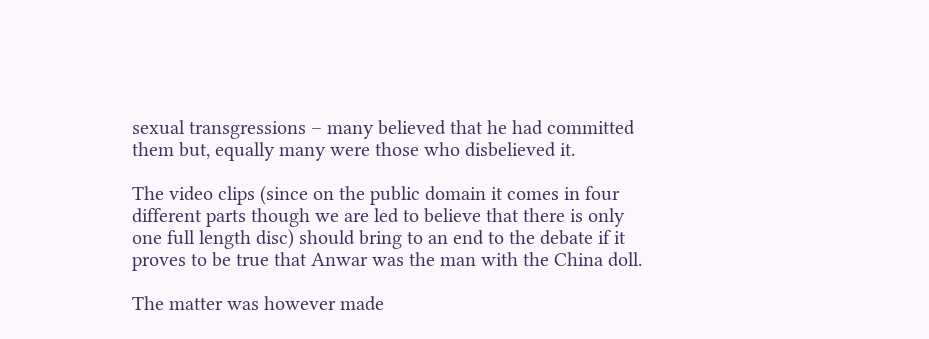sexual transgressions – many believed that he had committed them but, equally many were those who disbelieved it.

The video clips (since on the public domain it comes in four different parts though we are led to believe that there is only one full length disc) should bring to an end to the debate if it proves to be true that Anwar was the man with the China doll.

The matter was however made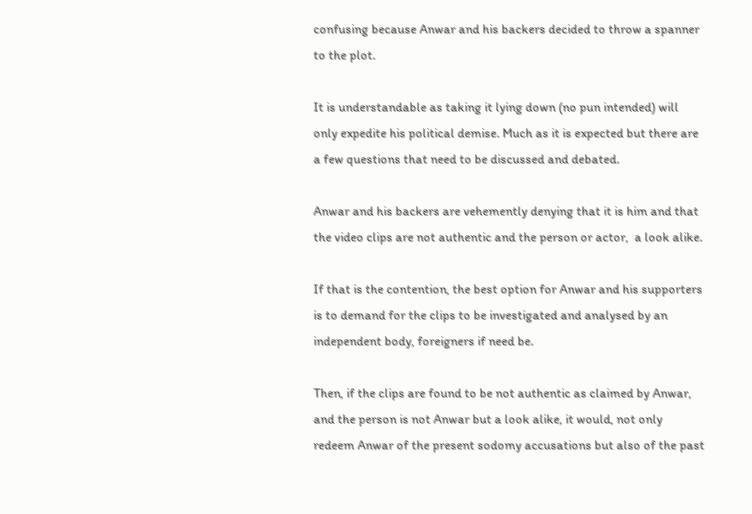confusing because Anwar and his backers decided to throw a spanner to the plot.

It is understandable as taking it lying down (no pun intended) will only expedite his political demise. Much as it is expected but there are a few questions that need to be discussed and debated.

Anwar and his backers are vehemently denying that it is him and that the video clips are not authentic and the person or actor,  a look alike.

If that is the contention, the best option for Anwar and his supporters is to demand for the clips to be investigated and analysed by an independent body, foreigners if need be.

Then, if the clips are found to be not authentic as claimed by Anwar, and the person is not Anwar but a look alike, it would, not only redeem Anwar of the present sodomy accusations but also of the past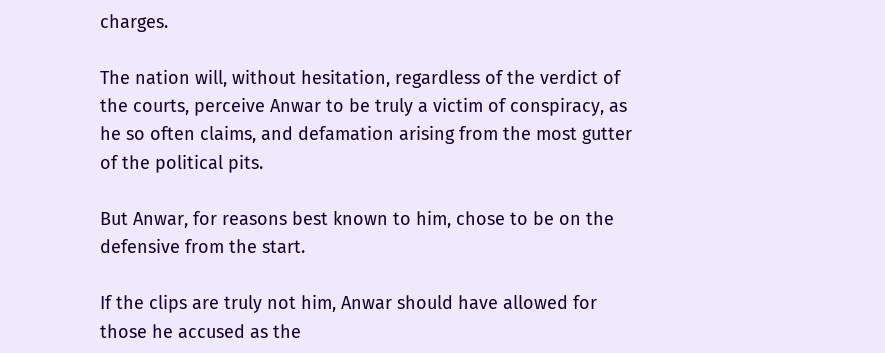charges.

The nation will, without hesitation, regardless of the verdict of the courts, perceive Anwar to be truly a victim of conspiracy, as he so often claims, and defamation arising from the most gutter of the political pits.

But Anwar, for reasons best known to him, chose to be on the defensive from the start.

If the clips are truly not him, Anwar should have allowed for those he accused as the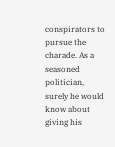conspirators to pursue the charade. As a seasoned politician, surely he would know about giving his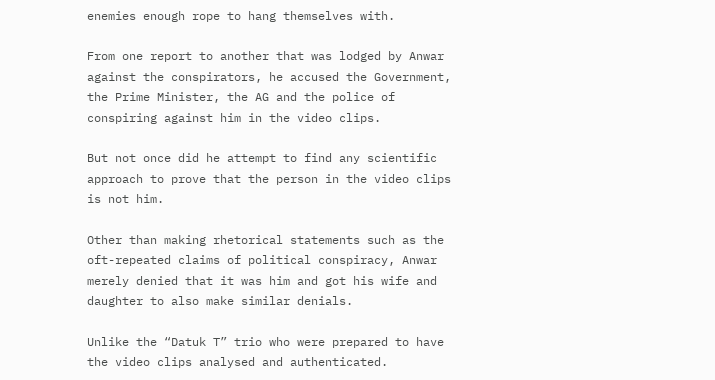enemies enough rope to hang themselves with.

From one report to another that was lodged by Anwar against the conspirators, he accused the Government, the Prime Minister, the AG and the police of conspiring against him in the video clips.

But not once did he attempt to find any scientific approach to prove that the person in the video clips is not him.

Other than making rhetorical statements such as the oft-repeated claims of political conspiracy, Anwar merely denied that it was him and got his wife and daughter to also make similar denials.

Unlike the “Datuk T” trio who were prepared to have the video clips analysed and authenticated.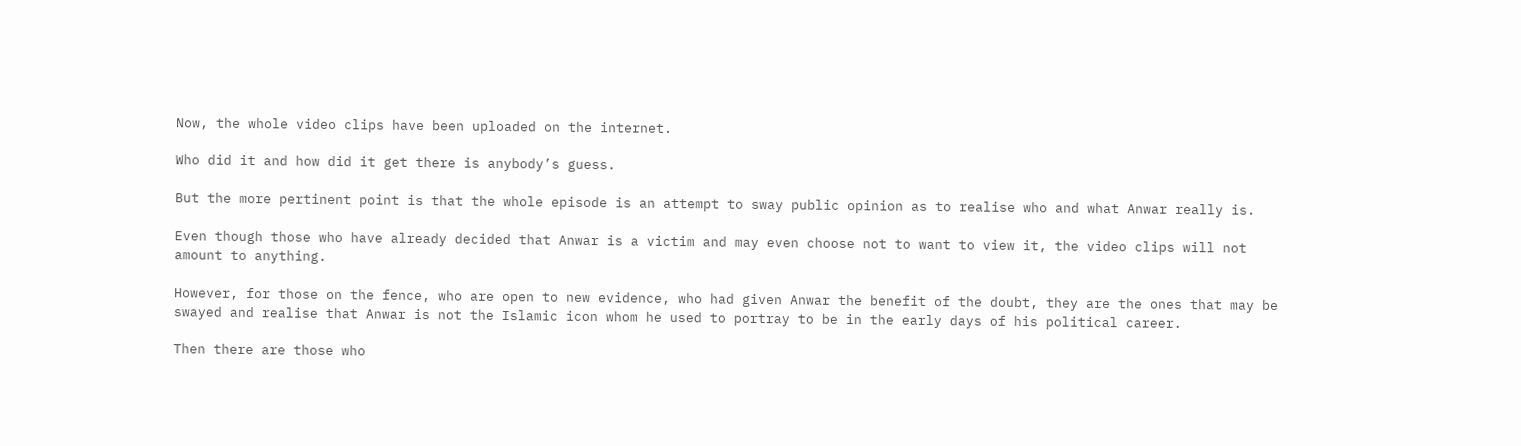Now, the whole video clips have been uploaded on the internet.

Who did it and how did it get there is anybody’s guess.

But the more pertinent point is that the whole episode is an attempt to sway public opinion as to realise who and what Anwar really is.

Even though those who have already decided that Anwar is a victim and may even choose not to want to view it, the video clips will not amount to anything.

However, for those on the fence, who are open to new evidence, who had given Anwar the benefit of the doubt, they are the ones that may be swayed and realise that Anwar is not the Islamic icon whom he used to portray to be in the early days of his political career.

Then there are those who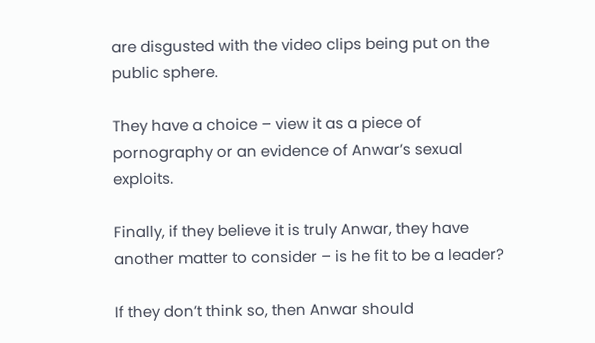are disgusted with the video clips being put on the public sphere.

They have a choice – view it as a piece of pornography or an evidence of Anwar’s sexual exploits.

Finally, if they believe it is truly Anwar, they have another matter to consider – is he fit to be a leader?

If they don’t think so, then Anwar should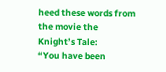heed these words from the movie the Knight’s Tale:
“You have been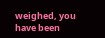weighed, you have been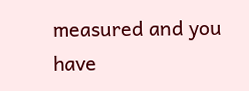measured and you have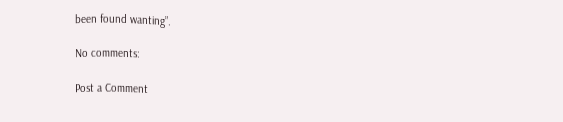been found wanting”.

No comments:

Post a Comment